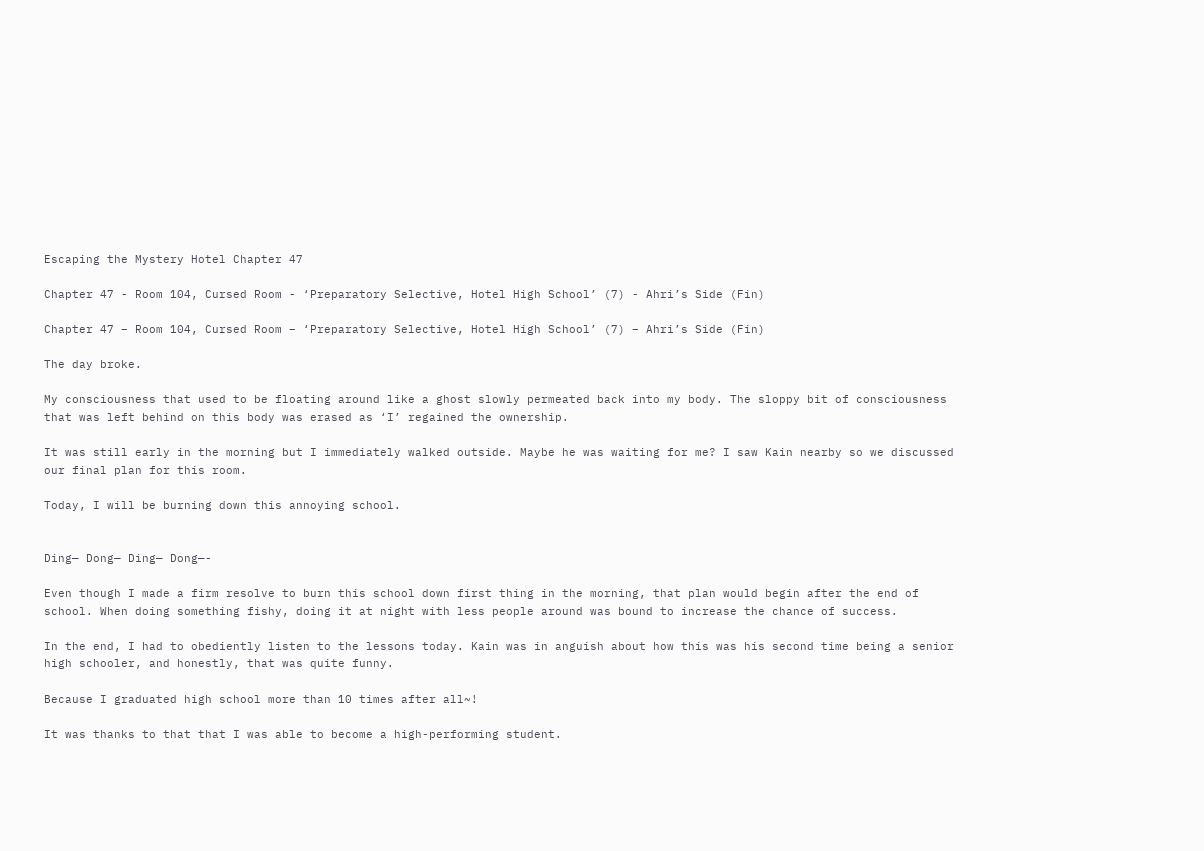Escaping the Mystery Hotel Chapter 47

Chapter 47 - Room 104, Cursed Room - ‘Preparatory Selective, Hotel High School’ (7) - Ahri’s Side (Fin)

Chapter 47 – Room 104, Cursed Room – ‘Preparatory Selective, Hotel High School’ (7) – Ahri’s Side (Fin)

The day broke.

My consciousness that used to be floating around like a ghost slowly permeated back into my body. The sloppy bit of consciousness that was left behind on this body was erased as ‘I’ regained the ownership.

It was still early in the morning but I immediately walked outside. Maybe he was waiting for me? I saw Kain nearby so we discussed our final plan for this room.

Today, I will be burning down this annoying school.


Ding— Dong— Ding— Dong—-

Even though I made a firm resolve to burn this school down first thing in the morning, that plan would begin after the end of school. When doing something fishy, doing it at night with less people around was bound to increase the chance of success.

In the end, I had to obediently listen to the lessons today. Kain was in anguish about how this was his second time being a senior high schooler, and honestly, that was quite funny.

Because I graduated high school more than 10 times after all~!

It was thanks to that that I was able to become a high-performing student.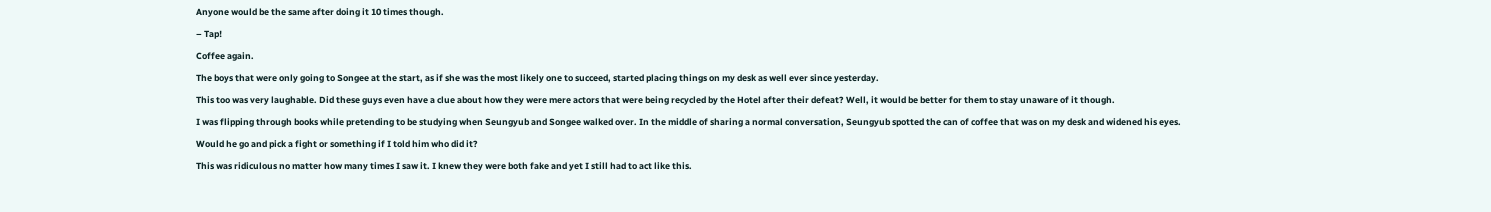Anyone would be the same after doing it 10 times though.

– Tap!

Coffee again.

The boys that were only going to Songee at the start, as if she was the most likely one to succeed, started placing things on my desk as well ever since yesterday.

This too was very laughable. Did these guys even have a clue about how they were mere actors that were being recycled by the Hotel after their defeat? Well, it would be better for them to stay unaware of it though.

I was flipping through books while pretending to be studying when Seungyub and Songee walked over. In the middle of sharing a normal conversation, Seungyub spotted the can of coffee that was on my desk and widened his eyes.

Would he go and pick a fight or something if I told him who did it?

This was ridiculous no matter how many times I saw it. I knew they were both fake and yet I still had to act like this.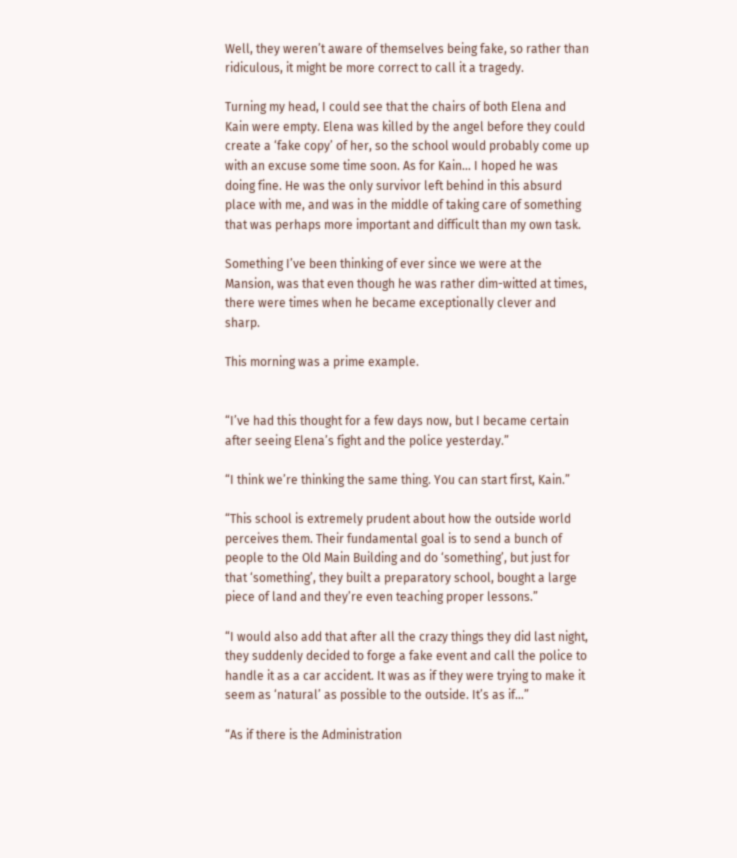Well, they weren’t aware of themselves being fake, so rather than ridiculous, it might be more correct to call it a tragedy.

Turning my head, I could see that the chairs of both Elena and Kain were empty. Elena was killed by the angel before they could create a ‘fake copy’ of her, so the school would probably come up with an excuse some time soon. As for Kain… I hoped he was doing fine. He was the only survivor left behind in this absurd place with me, and was in the middle of taking care of something that was perhaps more important and difficult than my own task.

Something I’ve been thinking of ever since we were at the Mansion, was that even though he was rather dim-witted at times, there were times when he became exceptionally clever and sharp.

This morning was a prime example.


“I’ve had this thought for a few days now, but I became certain after seeing Elena’s fight and the police yesterday.”

“I think we’re thinking the same thing. You can start first, Kain.”

“This school is extremely prudent about how the outside world perceives them. Their fundamental goal is to send a bunch of people to the Old Main Building and do ‘something’, but just for that ‘something’, they built a preparatory school, bought a large piece of land and they’re even teaching proper lessons.”

“I would also add that after all the crazy things they did last night, they suddenly decided to forge a fake event and call the police to handle it as a car accident. It was as if they were trying to make it seem as ‘natural’ as possible to the outside. It’s as if…”

“As if there is the Administration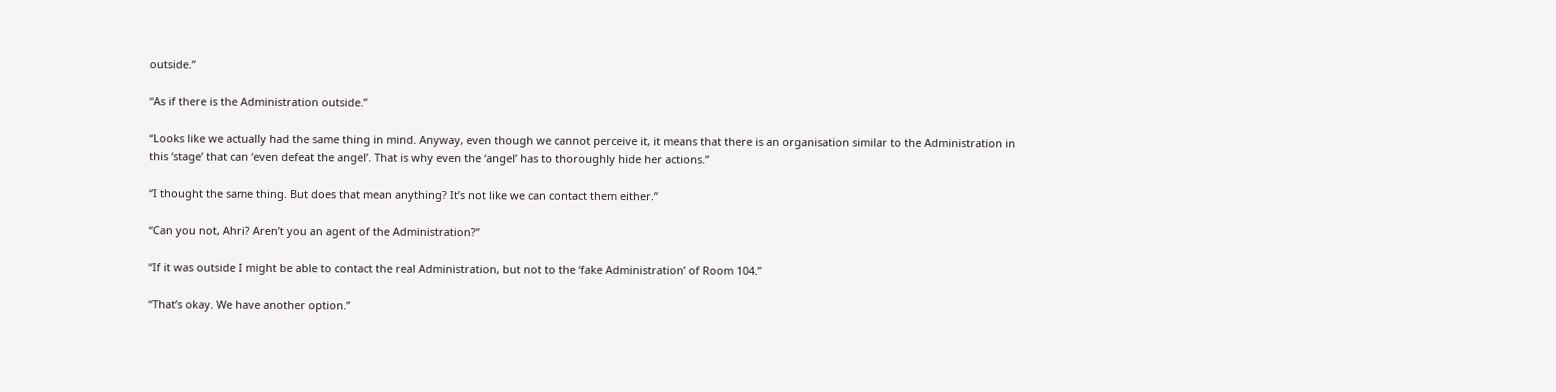outside.”

“As if there is the Administration outside.”

“Looks like we actually had the same thing in mind. Anyway, even though we cannot perceive it, it means that there is an organisation similar to the Administration in this ‘stage’ that can ‘even defeat the angel’. That is why even the ‘angel’ has to thoroughly hide her actions.”

“I thought the same thing. But does that mean anything? It’s not like we can contact them either.”

“Can you not, Ahri? Aren’t you an agent of the Administration?”

“If it was outside I might be able to contact the real Administration, but not to the ‘fake Administration’ of Room 104.”

“That’s okay. We have another option.”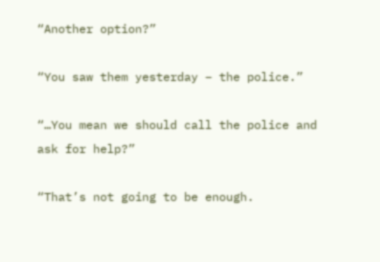“Another option?”

“You saw them yesterday – the police.”

“…You mean we should call the police and ask for help?”

“That’s not going to be enough.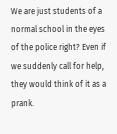We are just students of a normal school in the eyes of the police right? Even if we suddenly call for help, they would think of it as a prank.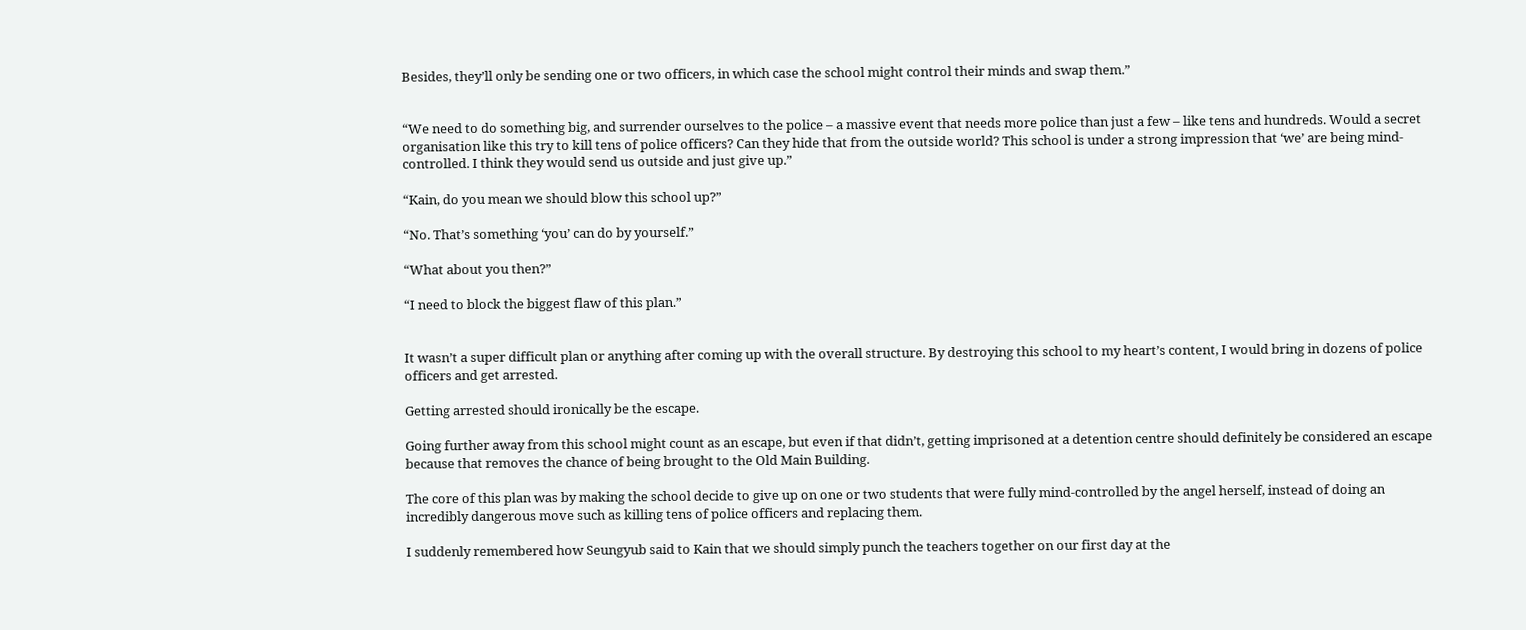Besides, they’ll only be sending one or two officers, in which case the school might control their minds and swap them.”


“We need to do something big, and surrender ourselves to the police – a massive event that needs more police than just a few – like tens and hundreds. Would a secret organisation like this try to kill tens of police officers? Can they hide that from the outside world? This school is under a strong impression that ‘we’ are being mind-controlled. I think they would send us outside and just give up.”

“Kain, do you mean we should blow this school up?”

“No. That’s something ‘you’ can do by yourself.”

“What about you then?”

“I need to block the biggest flaw of this plan.”


It wasn’t a super difficult plan or anything after coming up with the overall structure. By destroying this school to my heart’s content, I would bring in dozens of police officers and get arrested.

Getting arrested should ironically be the escape.

Going further away from this school might count as an escape, but even if that didn’t, getting imprisoned at a detention centre should definitely be considered an escape because that removes the chance of being brought to the Old Main Building.

The core of this plan was by making the school decide to give up on one or two students that were fully mind-controlled by the angel herself, instead of doing an incredibly dangerous move such as killing tens of police officers and replacing them.

I suddenly remembered how Seungyub said to Kain that we should simply punch the teachers together on our first day at the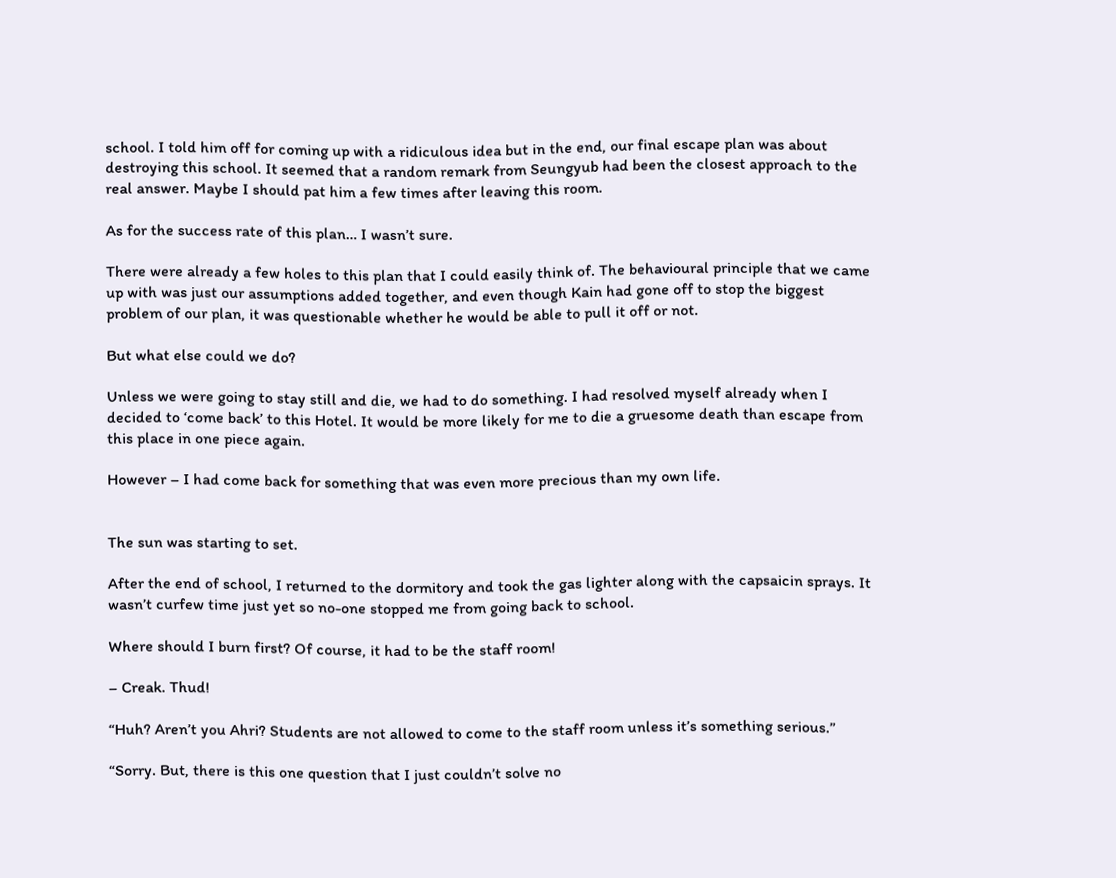school. I told him off for coming up with a ridiculous idea but in the end, our final escape plan was about destroying this school. It seemed that a random remark from Seungyub had been the closest approach to the real answer. Maybe I should pat him a few times after leaving this room.

As for the success rate of this plan… I wasn’t sure.

There were already a few holes to this plan that I could easily think of. The behavioural principle that we came up with was just our assumptions added together, and even though Kain had gone off to stop the biggest problem of our plan, it was questionable whether he would be able to pull it off or not.

But what else could we do?

Unless we were going to stay still and die, we had to do something. I had resolved myself already when I decided to ‘come back’ to this Hotel. It would be more likely for me to die a gruesome death than escape from this place in one piece again.

However – I had come back for something that was even more precious than my own life.


The sun was starting to set.

After the end of school, I returned to the dormitory and took the gas lighter along with the capsaicin sprays. It wasn’t curfew time just yet so no-one stopped me from going back to school.

Where should I burn first? Of course, it had to be the staff room!

– Creak. Thud!

“Huh? Aren’t you Ahri? Students are not allowed to come to the staff room unless it’s something serious.”

“Sorry. But, there is this one question that I just couldn’t solve no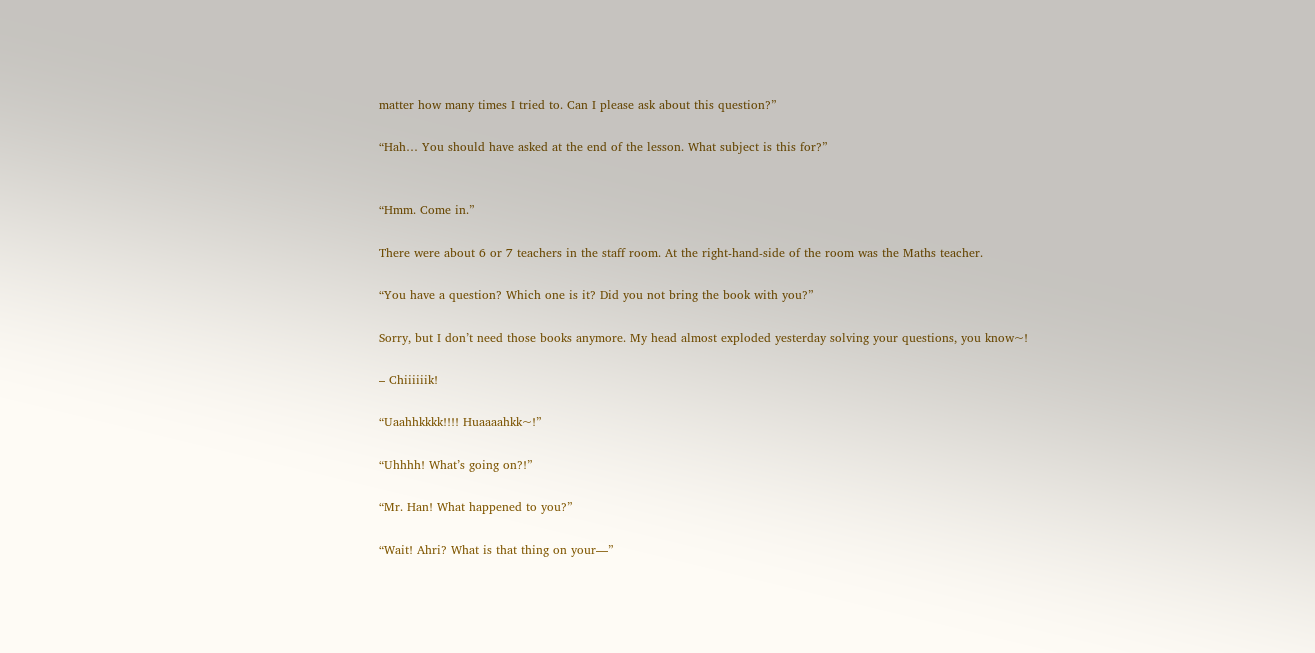matter how many times I tried to. Can I please ask about this question?”

“Hah… You should have asked at the end of the lesson. What subject is this for?”


“Hmm. Come in.”

There were about 6 or 7 teachers in the staff room. At the right-hand-side of the room was the Maths teacher.

“You have a question? Which one is it? Did you not bring the book with you?”

Sorry, but I don’t need those books anymore. My head almost exploded yesterday solving your questions, you know~!

– Chiiiiiik!

“Uaahhkkkk!!!! Huaaaahkk~!”

“Uhhhh! What’s going on?!”

“Mr. Han! What happened to you?”

“Wait! Ahri? What is that thing on your—”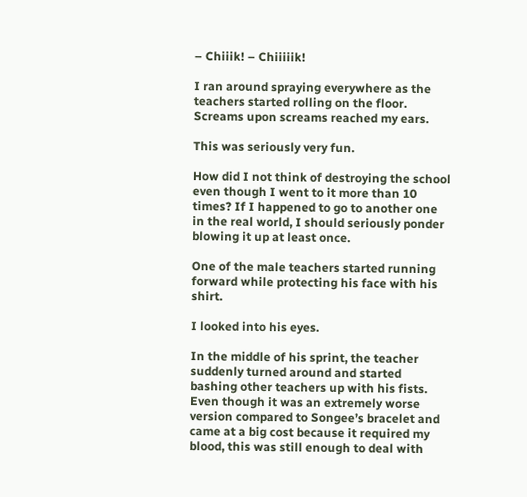– Chiiik! – Chiiiiik!

I ran around spraying everywhere as the teachers started rolling on the floor. Screams upon screams reached my ears.

This was seriously very fun.

How did I not think of destroying the school even though I went to it more than 10 times? If I happened to go to another one in the real world, I should seriously ponder blowing it up at least once.

One of the male teachers started running forward while protecting his face with his shirt.

I looked into his eyes.

In the middle of his sprint, the teacher suddenly turned around and started bashing other teachers up with his fists. Even though it was an extremely worse version compared to Songee’s bracelet and came at a big cost because it required my blood, this was still enough to deal with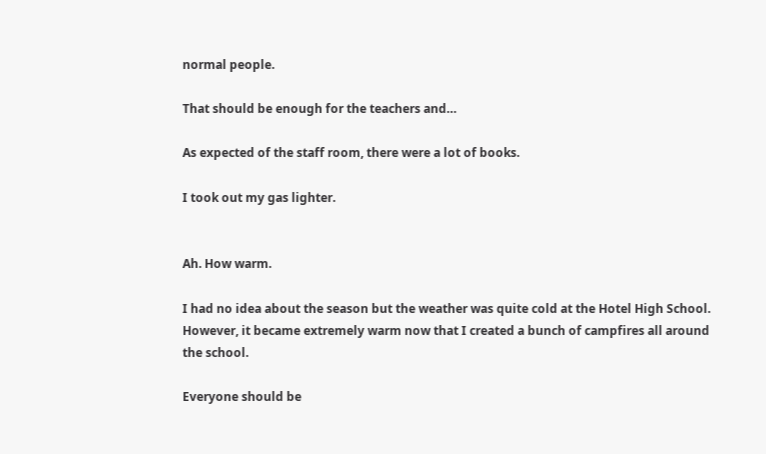normal people.

That should be enough for the teachers and…

As expected of the staff room, there were a lot of books.

I took out my gas lighter.


Ah. How warm.

I had no idea about the season but the weather was quite cold at the Hotel High School. However, it became extremely warm now that I created a bunch of campfires all around the school.

Everyone should be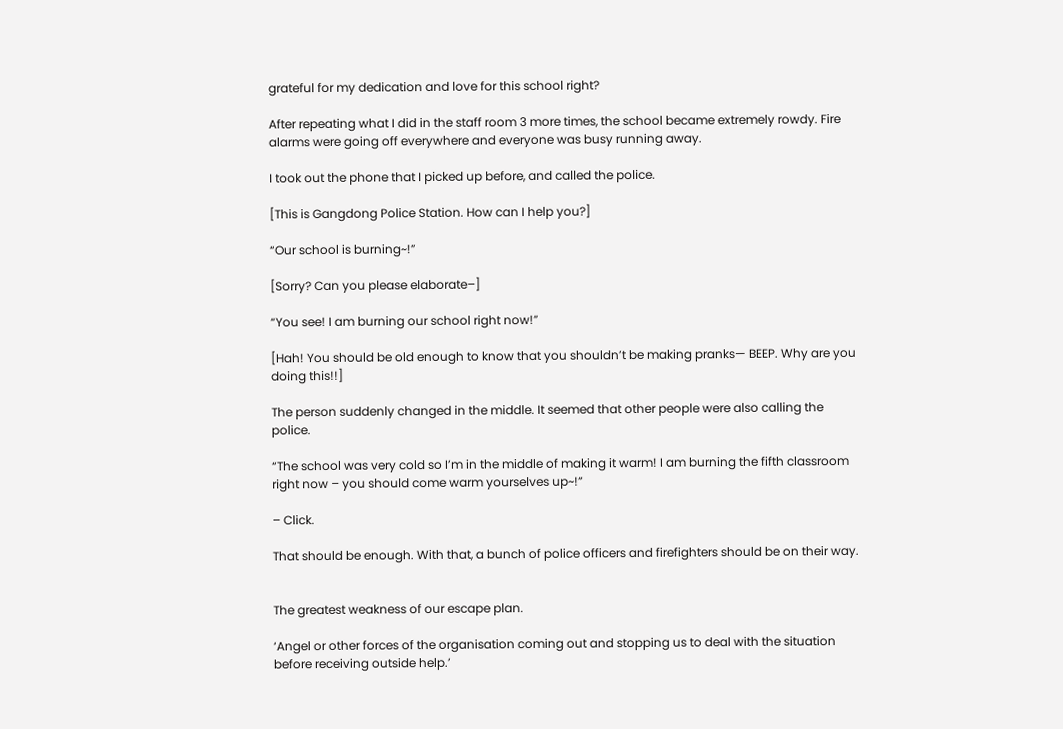grateful for my dedication and love for this school right?

After repeating what I did in the staff room 3 more times, the school became extremely rowdy. Fire alarms were going off everywhere and everyone was busy running away.

I took out the phone that I picked up before, and called the police.

[This is Gangdong Police Station. How can I help you?]

“Our school is burning~!”

[Sorry? Can you please elaborate–]

“You see! I am burning our school right now!”

[Hah! You should be old enough to know that you shouldn’t be making pranks— BEEP. Why are you doing this!!]

The person suddenly changed in the middle. It seemed that other people were also calling the police.

“The school was very cold so I’m in the middle of making it warm! I am burning the fifth classroom right now – you should come warm yourselves up~!”

– Click.

That should be enough. With that, a bunch of police officers and firefighters should be on their way.


The greatest weakness of our escape plan.

‘Angel or other forces of the organisation coming out and stopping us to deal with the situation before receiving outside help.’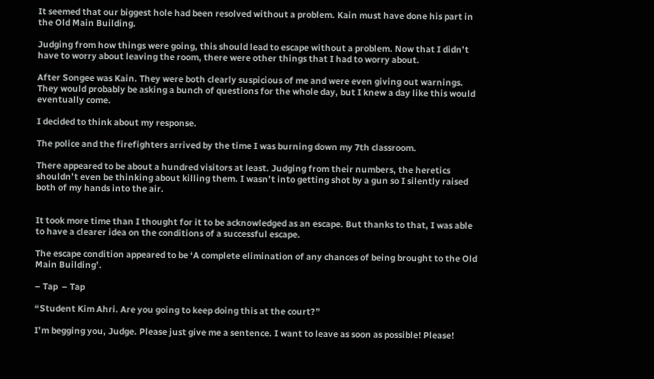It seemed that our biggest hole had been resolved without a problem. Kain must have done his part in the Old Main Building.

Judging from how things were going, this should lead to escape without a problem. Now that I didn’t have to worry about leaving the room, there were other things that I had to worry about.

After Songee was Kain. They were both clearly suspicious of me and were even giving out warnings. They would probably be asking a bunch of questions for the whole day, but I knew a day like this would eventually come.

I decided to think about my response.

The police and the firefighters arrived by the time I was burning down my 7th classroom.

There appeared to be about a hundred visitors at least. Judging from their numbers, the heretics shouldn’t even be thinking about killing them. I wasn’t into getting shot by a gun so I silently raised both of my hands into the air.


It took more time than I thought for it to be acknowledged as an escape. But thanks to that, I was able to have a clearer idea on the conditions of a successful escape.

The escape condition appeared to be ‘A complete elimination of any chances of being brought to the Old Main Building’.

– Tap  – Tap

“Student Kim Ahri. Are you going to keep doing this at the court?”

I’m begging you, Judge. Please just give me a sentence. I want to leave as soon as possible! Please!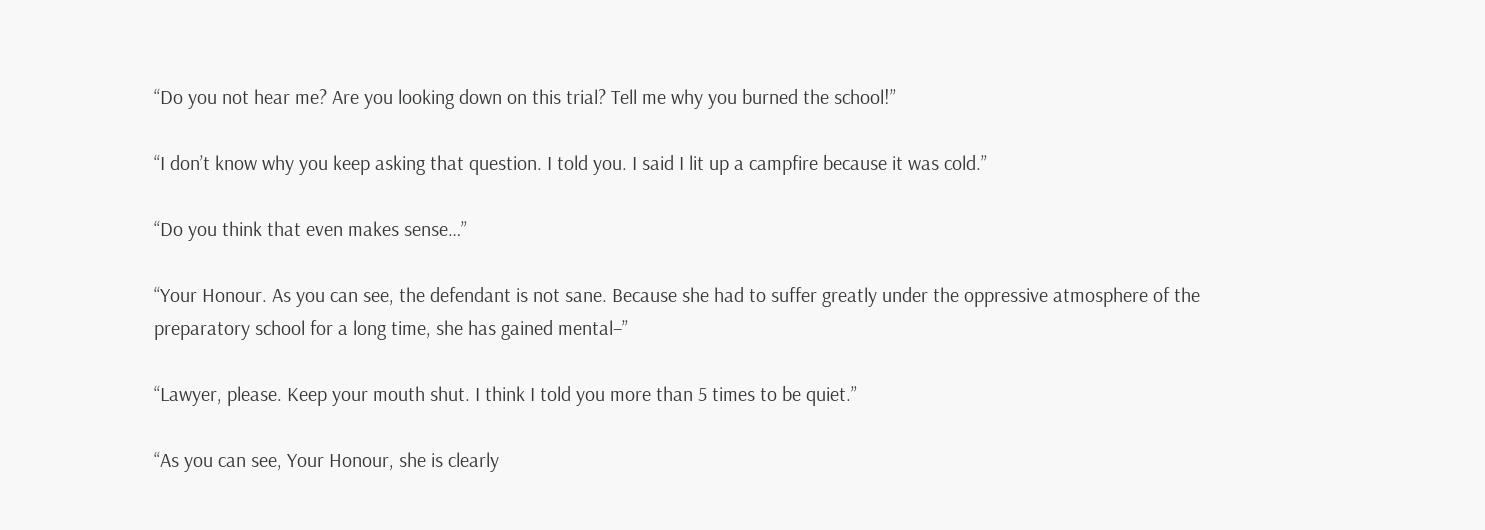“Do you not hear me? Are you looking down on this trial? Tell me why you burned the school!”

“I don’t know why you keep asking that question. I told you. I said I lit up a campfire because it was cold.”

“Do you think that even makes sense…”

“Your Honour. As you can see, the defendant is not sane. Because she had to suffer greatly under the oppressive atmosphere of the preparatory school for a long time, she has gained mental–”

“Lawyer, please. Keep your mouth shut. I think I told you more than 5 times to be quiet.”

“As you can see, Your Honour, she is clearly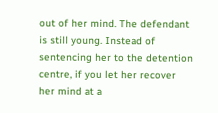out of her mind. The defendant is still young. Instead of sentencing her to the detention centre, if you let her recover her mind at a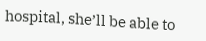hospital, she’ll be able to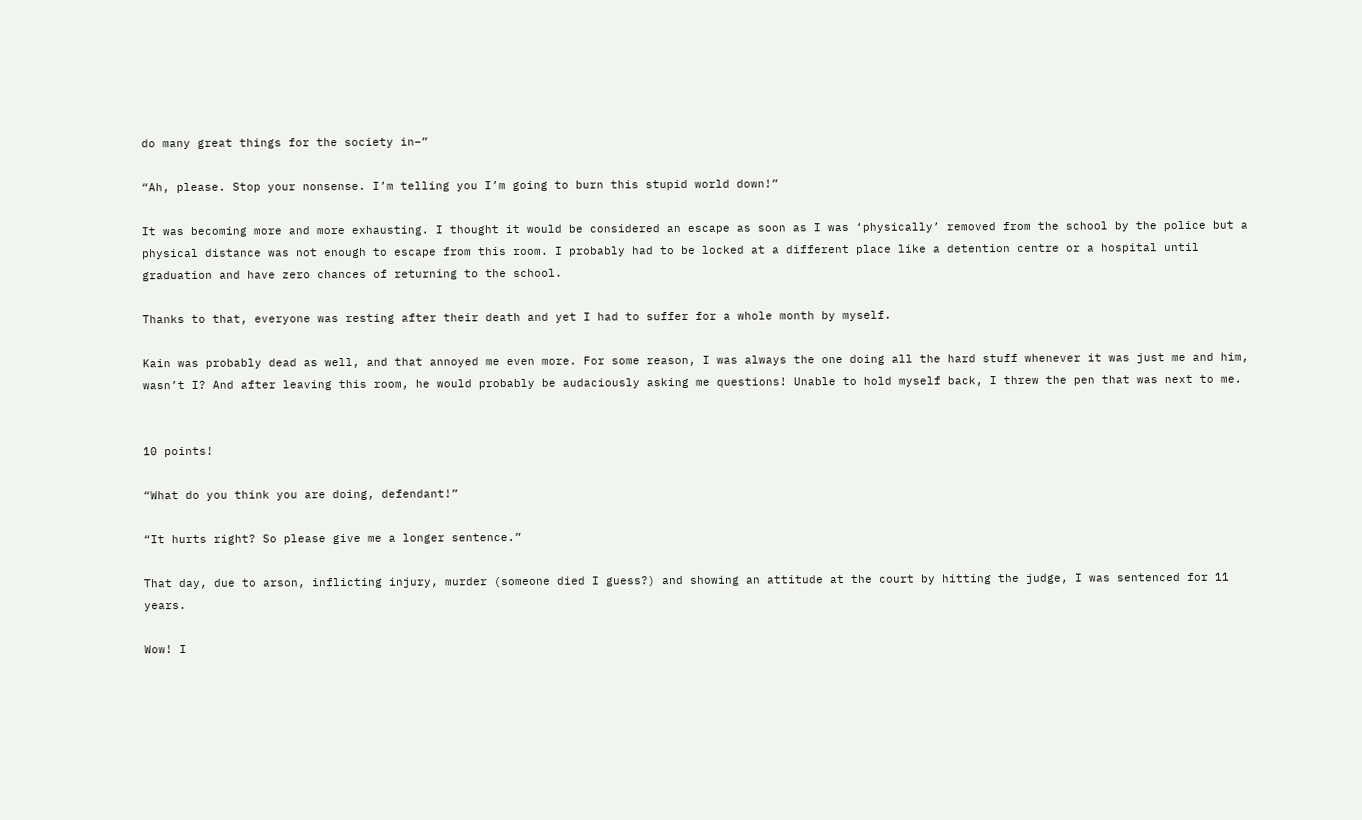do many great things for the society in–”

“Ah, please. Stop your nonsense. I’m telling you I’m going to burn this stupid world down!”

It was becoming more and more exhausting. I thought it would be considered an escape as soon as I was ‘physically’ removed from the school by the police but a physical distance was not enough to escape from this room. I probably had to be locked at a different place like a detention centre or a hospital until graduation and have zero chances of returning to the school.

Thanks to that, everyone was resting after their death and yet I had to suffer for a whole month by myself.

Kain was probably dead as well, and that annoyed me even more. For some reason, I was always the one doing all the hard stuff whenever it was just me and him, wasn’t I? And after leaving this room, he would probably be audaciously asking me questions! Unable to hold myself back, I threw the pen that was next to me.


10 points!

“What do you think you are doing, defendant!”

“It hurts right? So please give me a longer sentence.”

That day, due to arson, inflicting injury, murder (someone died I guess?) and showing an attitude at the court by hitting the judge, I was sentenced for 11 years.

Wow! I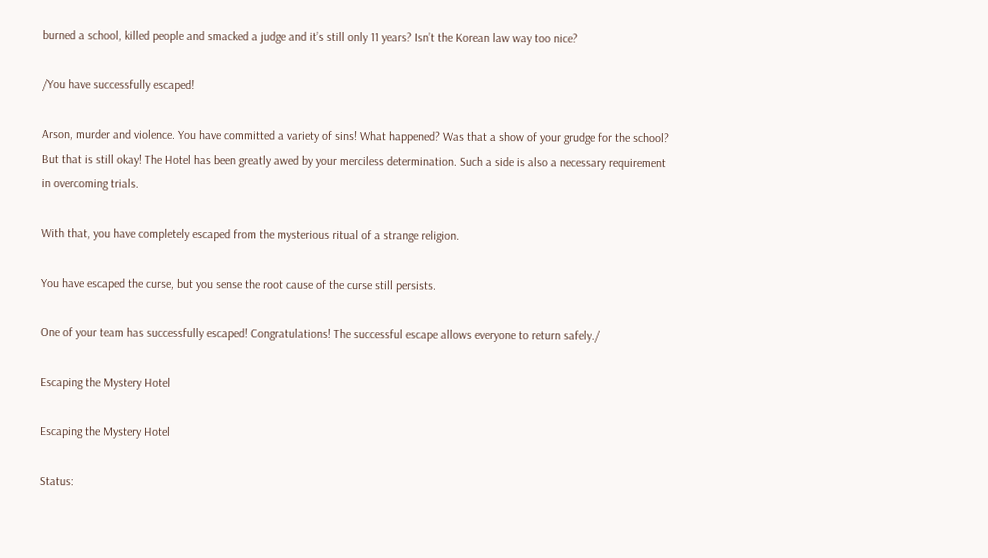burned a school, killed people and smacked a judge and it’s still only 11 years? Isn’t the Korean law way too nice?

/You have successfully escaped!

Arson, murder and violence. You have committed a variety of sins! What happened? Was that a show of your grudge for the school? But that is still okay! The Hotel has been greatly awed by your merciless determination. Such a side is also a necessary requirement in overcoming trials.

With that, you have completely escaped from the mysterious ritual of a strange religion.

You have escaped the curse, but you sense the root cause of the curse still persists.

One of your team has successfully escaped! Congratulations! The successful escape allows everyone to return safely./

Escaping the Mystery Hotel

Escaping the Mystery Hotel

Status: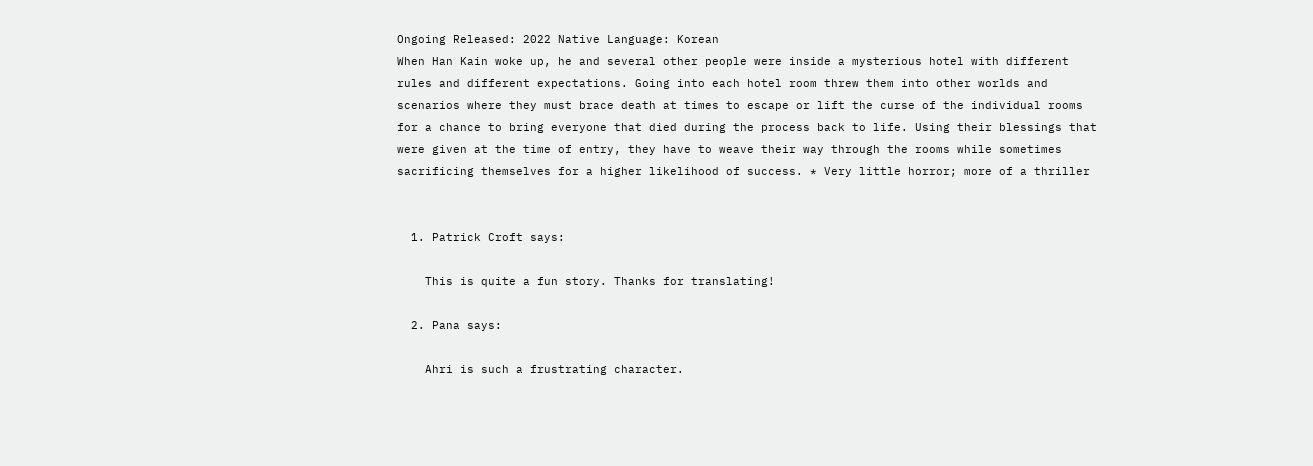Ongoing Released: 2022 Native Language: Korean
When Han Kain woke up, he and several other people were inside a mysterious hotel with different rules and different expectations. Going into each hotel room threw them into other worlds and scenarios where they must brace death at times to escape or lift the curse of the individual rooms for a chance to bring everyone that died during the process back to life. Using their blessings that were given at the time of entry, they have to weave their way through the rooms while sometimes sacrificing themselves for a higher likelihood of success. * Very little horror; more of a thriller


  1. Patrick Croft says:

    This is quite a fun story. Thanks for translating!

  2. Pana says:

    Ahri is such a frustrating character.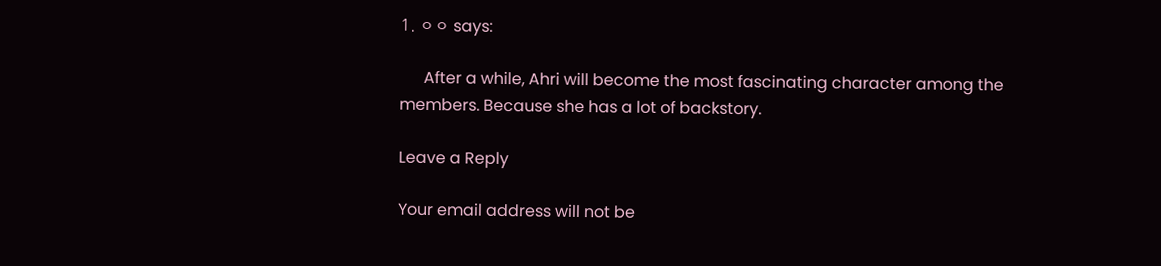1. ㅇㅇ says:

      After a while, Ahri will become the most fascinating character among the members. Because she has a lot of backstory.

Leave a Reply

Your email address will not be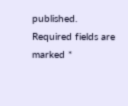published. Required fields are marked *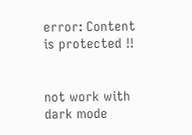error: Content is protected !!


not work with dark mode